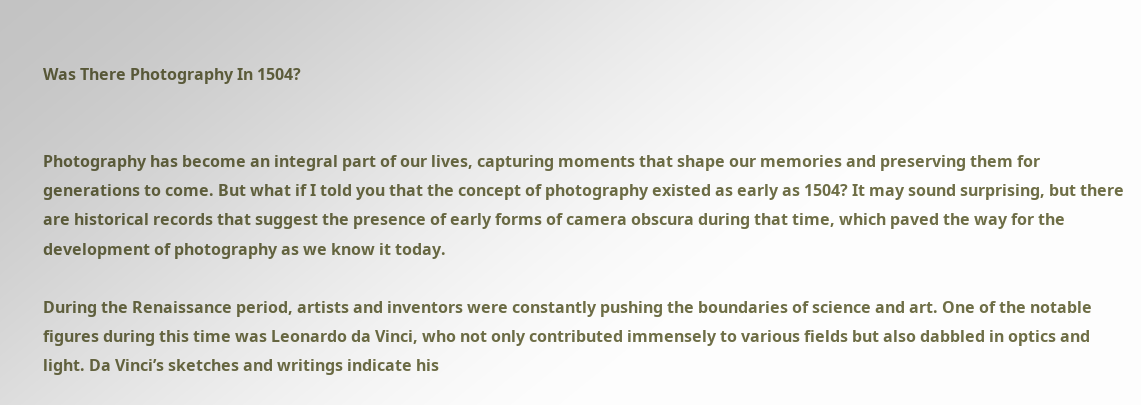Was There Photography In 1504?


Photography has become an integral part of our lives, capturing moments that shape our memories and preserving them for generations to come. But what if I told you that the concept of photography existed as early as 1504? It may sound surprising, but there are historical records that suggest the presence of early forms of camera obscura during that time, which paved the way for the development of photography as we know it today.

During the Renaissance period, artists and inventors were constantly pushing the boundaries of science and art. One of the notable figures during this time was Leonardo da Vinci, who not only contributed immensely to various fields but also dabbled in optics and light. Da Vinci’s sketches and writings indicate his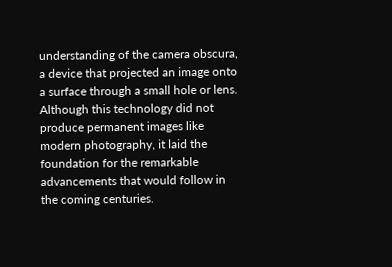understanding of the camera obscura, a device that projected an image onto a surface through a small hole or lens. Although this technology did not produce permanent images like modern photography, it laid the foundation for the remarkable advancements that would follow in the coming centuries.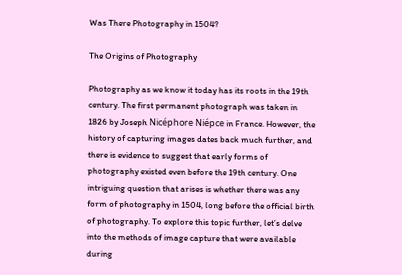Was There Photography in 1504?

The Origins of Photography

Photography as we know it today has its roots in the 19th century. The first permanent photograph was taken in 1826 by Joseph Nicéphore Niépce in France. However, the history of capturing images dates back much further, and there is evidence to suggest that early forms of photography existed even before the 19th century. One intriguing question that arises is whether there was any form of photography in 1504, long before the official birth of photography. To explore this topic further, let’s delve into the methods of image capture that were available during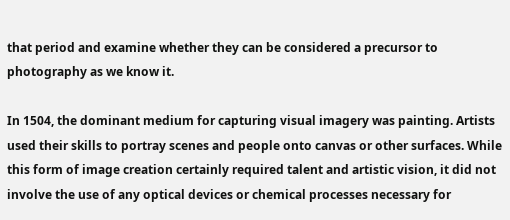that period and examine whether they can be considered a precursor to photography as we know it.

In 1504, the dominant medium for capturing visual imagery was painting. Artists used their skills to portray scenes and people onto canvas or other surfaces. While this form of image creation certainly required talent and artistic vision, it did not involve the use of any optical devices or chemical processes necessary for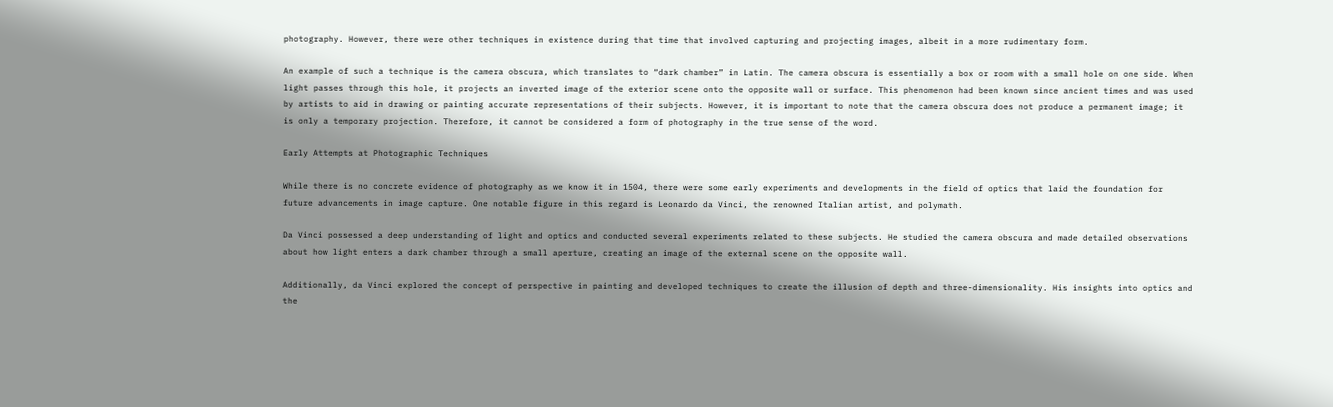photography. However, there were other techniques in existence during that time that involved capturing and projecting images, albeit in a more rudimentary form.

An example of such a technique is the camera obscura, which translates to “dark chamber” in Latin. The camera obscura is essentially a box or room with a small hole on one side. When light passes through this hole, it projects an inverted image of the exterior scene onto the opposite wall or surface. This phenomenon had been known since ancient times and was used by artists to aid in drawing or painting accurate representations of their subjects. However, it is important to note that the camera obscura does not produce a permanent image; it is only a temporary projection. Therefore, it cannot be considered a form of photography in the true sense of the word.

Early Attempts at Photographic Techniques

While there is no concrete evidence of photography as we know it in 1504, there were some early experiments and developments in the field of optics that laid the foundation for future advancements in image capture. One notable figure in this regard is Leonardo da Vinci, the renowned Italian artist, and polymath.

Da Vinci possessed a deep understanding of light and optics and conducted several experiments related to these subjects. He studied the camera obscura and made detailed observations about how light enters a dark chamber through a small aperture, creating an image of the external scene on the opposite wall.

Additionally, da Vinci explored the concept of perspective in painting and developed techniques to create the illusion of depth and three-dimensionality. His insights into optics and the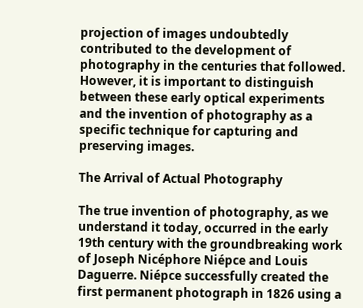projection of images undoubtedly contributed to the development of photography in the centuries that followed. However, it is important to distinguish between these early optical experiments and the invention of photography as a specific technique for capturing and preserving images.

The Arrival of Actual Photography

The true invention of photography, as we understand it today, occurred in the early 19th century with the groundbreaking work of Joseph Nicéphore Niépce and Louis Daguerre. Niépce successfully created the first permanent photograph in 1826 using a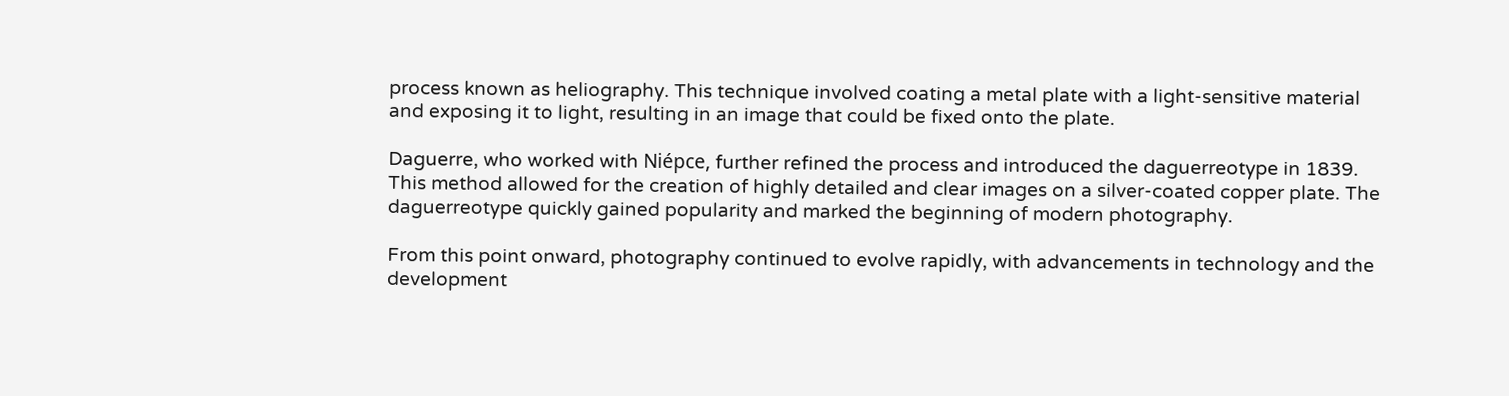process known as heliography. This technique involved coating a metal plate with a light-sensitive material and exposing it to light, resulting in an image that could be fixed onto the plate.

Daguerre, who worked with Niépce, further refined the process and introduced the daguerreotype in 1839. This method allowed for the creation of highly detailed and clear images on a silver-coated copper plate. The daguerreotype quickly gained popularity and marked the beginning of modern photography.

From this point onward, photography continued to evolve rapidly, with advancements in technology and the development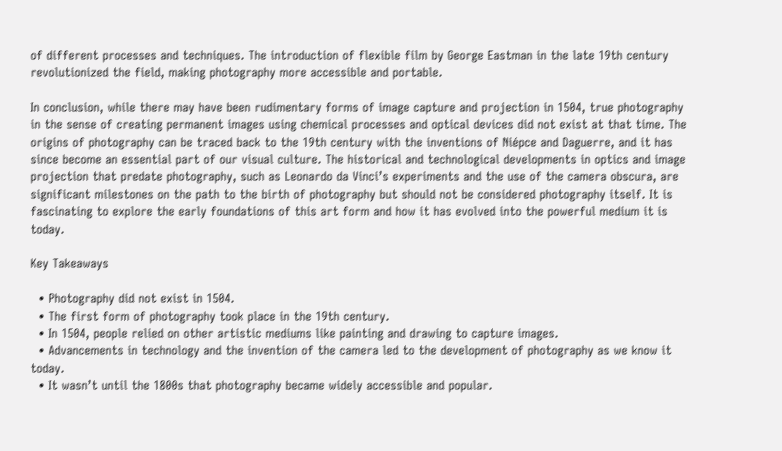of different processes and techniques. The introduction of flexible film by George Eastman in the late 19th century revolutionized the field, making photography more accessible and portable.

In conclusion, while there may have been rudimentary forms of image capture and projection in 1504, true photography in the sense of creating permanent images using chemical processes and optical devices did not exist at that time. The origins of photography can be traced back to the 19th century with the inventions of Niépce and Daguerre, and it has since become an essential part of our visual culture. The historical and technological developments in optics and image projection that predate photography, such as Leonardo da Vinci’s experiments and the use of the camera obscura, are significant milestones on the path to the birth of photography but should not be considered photography itself. It is fascinating to explore the early foundations of this art form and how it has evolved into the powerful medium it is today.

Key Takeaways

  • Photography did not exist in 1504.
  • The first form of photography took place in the 19th century.
  • In 1504, people relied on other artistic mediums like painting and drawing to capture images.
  • Advancements in technology and the invention of the camera led to the development of photography as we know it today.
  • It wasn’t until the 1800s that photography became widely accessible and popular.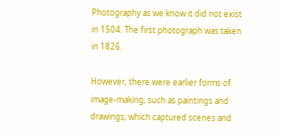Photography as we know it did not exist in 1504. The first photograph was taken in 1826.

However, there were earlier forms of image-making, such as paintings and drawings, which captured scenes and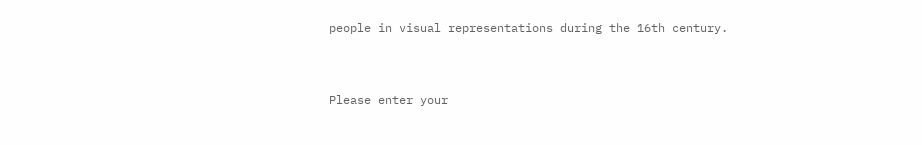people in visual representations during the 16th century.


Please enter your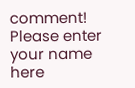comment!
Please enter your name here